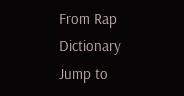From Rap Dictionary
Jump to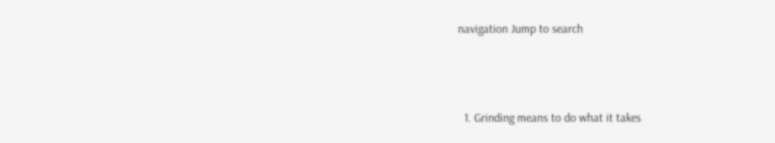navigation Jump to search



  1. Grinding means to do what it takes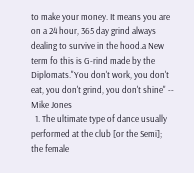to make your money. It means you are on a 24 hour, 365 day grind always dealing to survive in the hood.a New term fo this is G-rind made by the Diplomats."You don't work, you don't eat, you don't grind, you don't shine" -- Mike Jones
  1. The ultimate type of dance usually performed at the club [or the Semi]; the female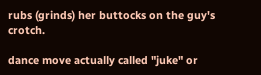rubs (grinds) her buttocks on the guy's crotch.

dance move actually called "juke" or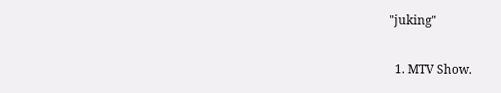"juking"

  1. MTV Show.